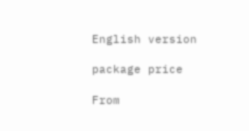English version

package price

From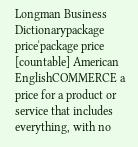Longman Business Dictionarypackage priceˈpackage price [countable] American EnglishCOMMERCE a price for a product or service that includes everything, with no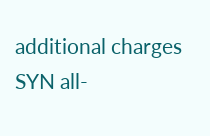additional charges SYN all-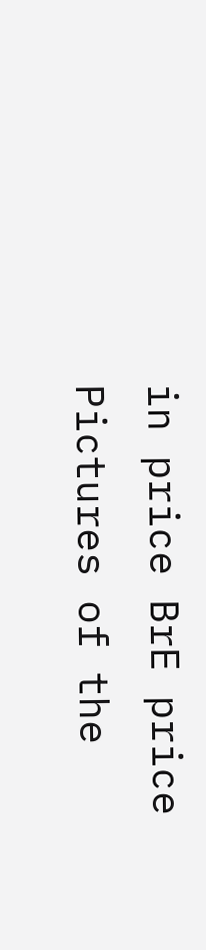in price BrE price
Pictures of the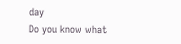day
Do you know what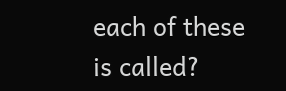each of these is called?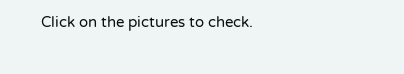Click on the pictures to check.